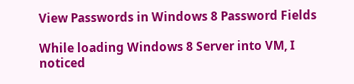View Passwords in Windows 8 Password Fields

While loading Windows 8 Server into VM, I noticed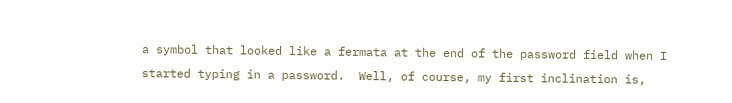a symbol that looked like a fermata at the end of the password field when I started typing in a password.  Well, of course, my first inclination is,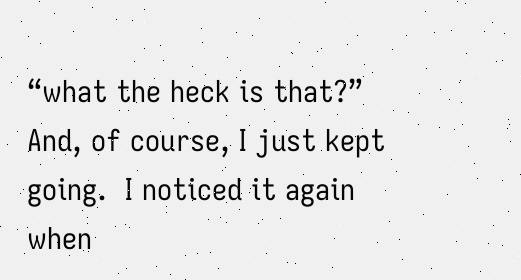“what the heck is that?”  And, of course, I just kept going.  I noticed it again when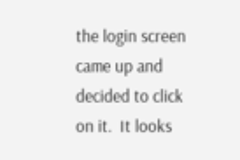the login screen came up and decided to click on it.  It looks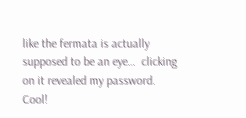like the fermata is actually supposed to be an eye…  clicking on it revealed my password.  Cool!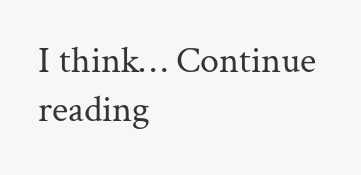I think… Continue reading